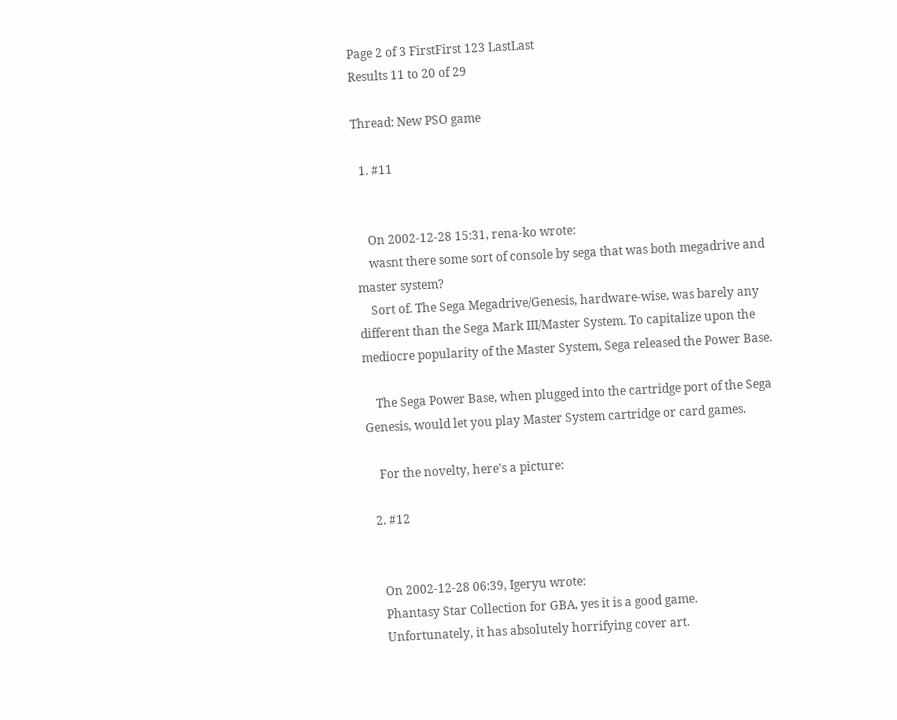Page 2 of 3 FirstFirst 123 LastLast
Results 11 to 20 of 29

Thread: New PSO game

  1. #11


    On 2002-12-28 15:31, rena-ko wrote:
    wasnt there some sort of console by sega that was both megadrive and master system?
    Sort of. The Sega Megadrive/Genesis, hardware-wise, was barely any different than the Sega Mark III/Master System. To capitalize upon the mediocre popularity of the Master System, Sega released the Power Base.

    The Sega Power Base, when plugged into the cartridge port of the Sega Genesis, would let you play Master System cartridge or card games.

    For the novelty, here's a picture:

  2. #12


    On 2002-12-28 06:39, Igeryu wrote:
    Phantasy Star Collection for GBA, yes it is a good game.
    Unfortunately, it has absolutely horrifying cover art.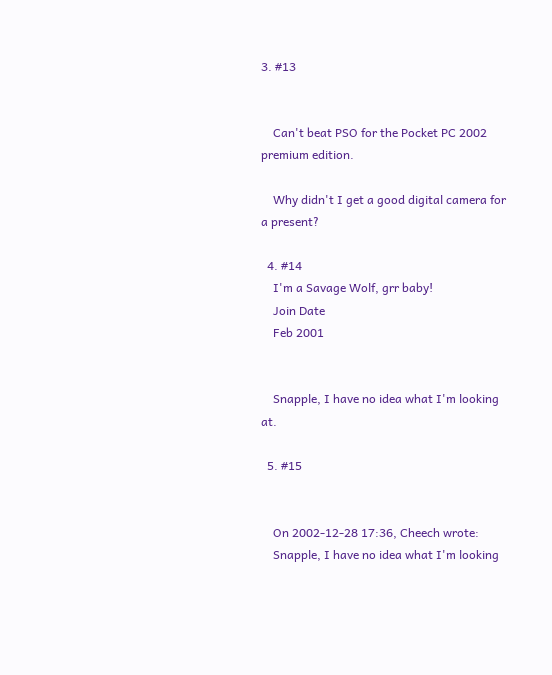3. #13


    Can't beat PSO for the Pocket PC 2002 premium edition.

    Why didn't I get a good digital camera for a present?

  4. #14
    I'm a Savage Wolf, grr baby!
    Join Date
    Feb 2001


    Snapple, I have no idea what I'm looking at.

  5. #15


    On 2002-12-28 17:36, Cheech wrote:
    Snapple, I have no idea what I'm looking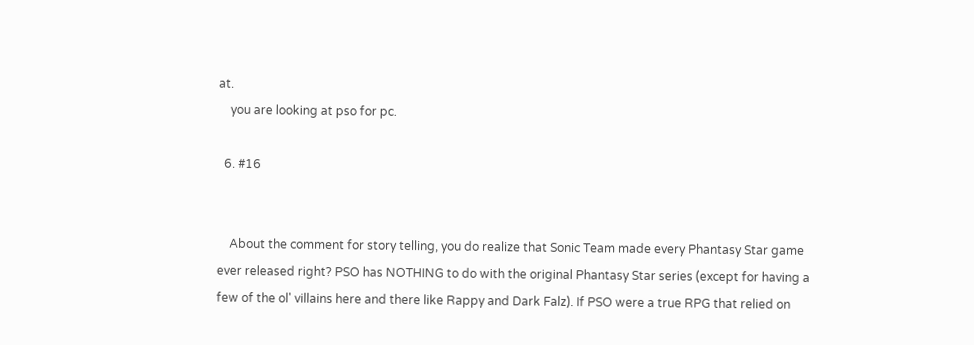at.
    you are looking at pso for pc.

  6. #16


    About the comment for story telling, you do realize that Sonic Team made every Phantasy Star game ever released right? PSO has NOTHING to do with the original Phantasy Star series (except for having a few of the ol' villains here and there like Rappy and Dark Falz). If PSO were a true RPG that relied on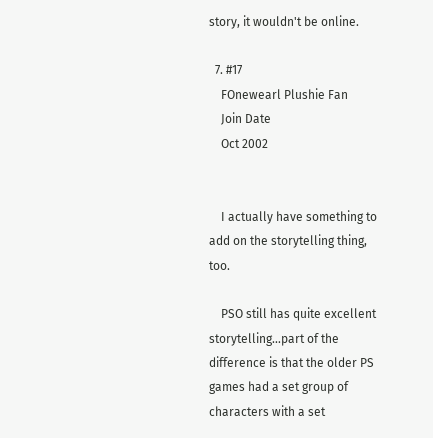story, it wouldn't be online.

  7. #17
    FOnewearl Plushie Fan
    Join Date
    Oct 2002


    I actually have something to add on the storytelling thing, too.

    PSO still has quite excellent storytelling...part of the difference is that the older PS games had a set group of characters with a set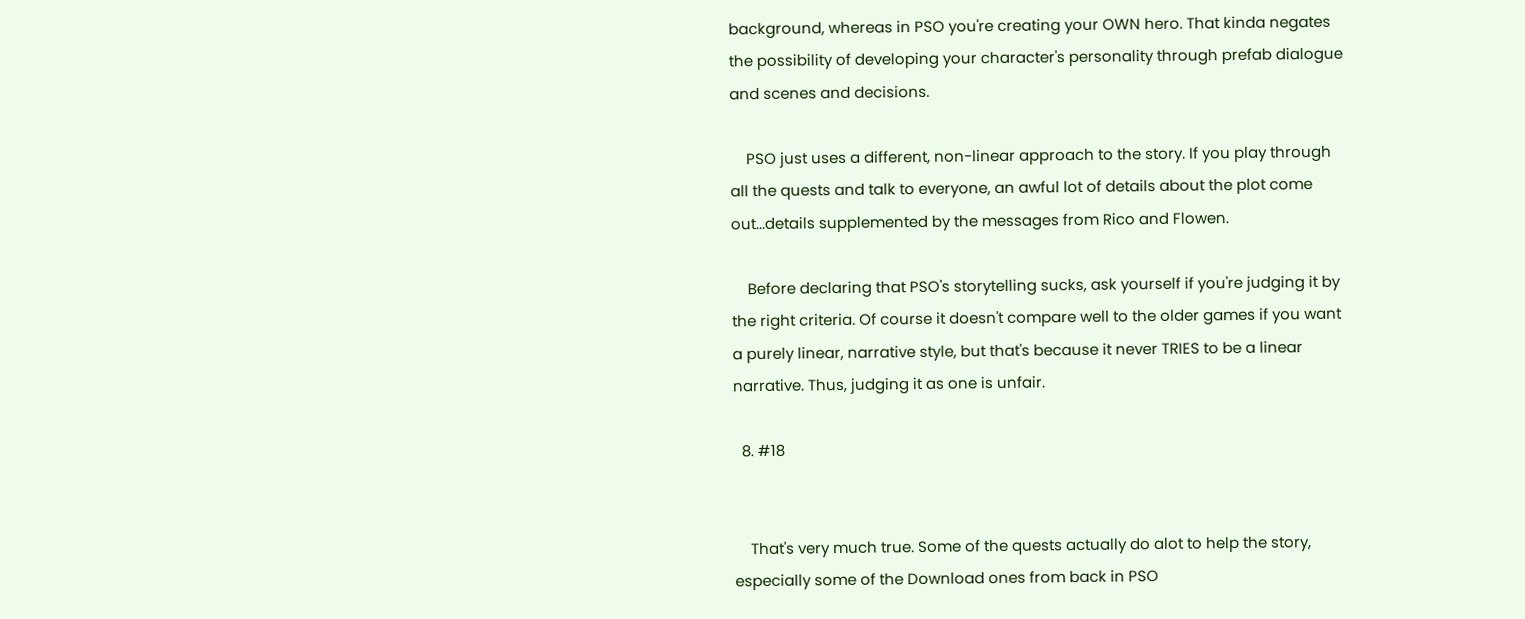background, whereas in PSO you're creating your OWN hero. That kinda negates the possibility of developing your character's personality through prefab dialogue and scenes and decisions.

    PSO just uses a different, non-linear approach to the story. If you play through all the quests and talk to everyone, an awful lot of details about the plot come out...details supplemented by the messages from Rico and Flowen.

    Before declaring that PSO's storytelling sucks, ask yourself if you're judging it by the right criteria. Of course it doesn't compare well to the older games if you want a purely linear, narrative style, but that's because it never TRIES to be a linear narrative. Thus, judging it as one is unfair.

  8. #18


    That's very much true. Some of the quests actually do alot to help the story, especially some of the Download ones from back in PSO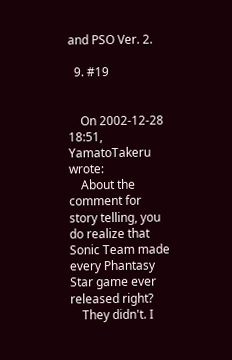and PSO Ver. 2.

  9. #19


    On 2002-12-28 18:51, YamatoTakeru wrote:
    About the comment for story telling, you do realize that Sonic Team made every Phantasy Star game ever released right?
    They didn't. I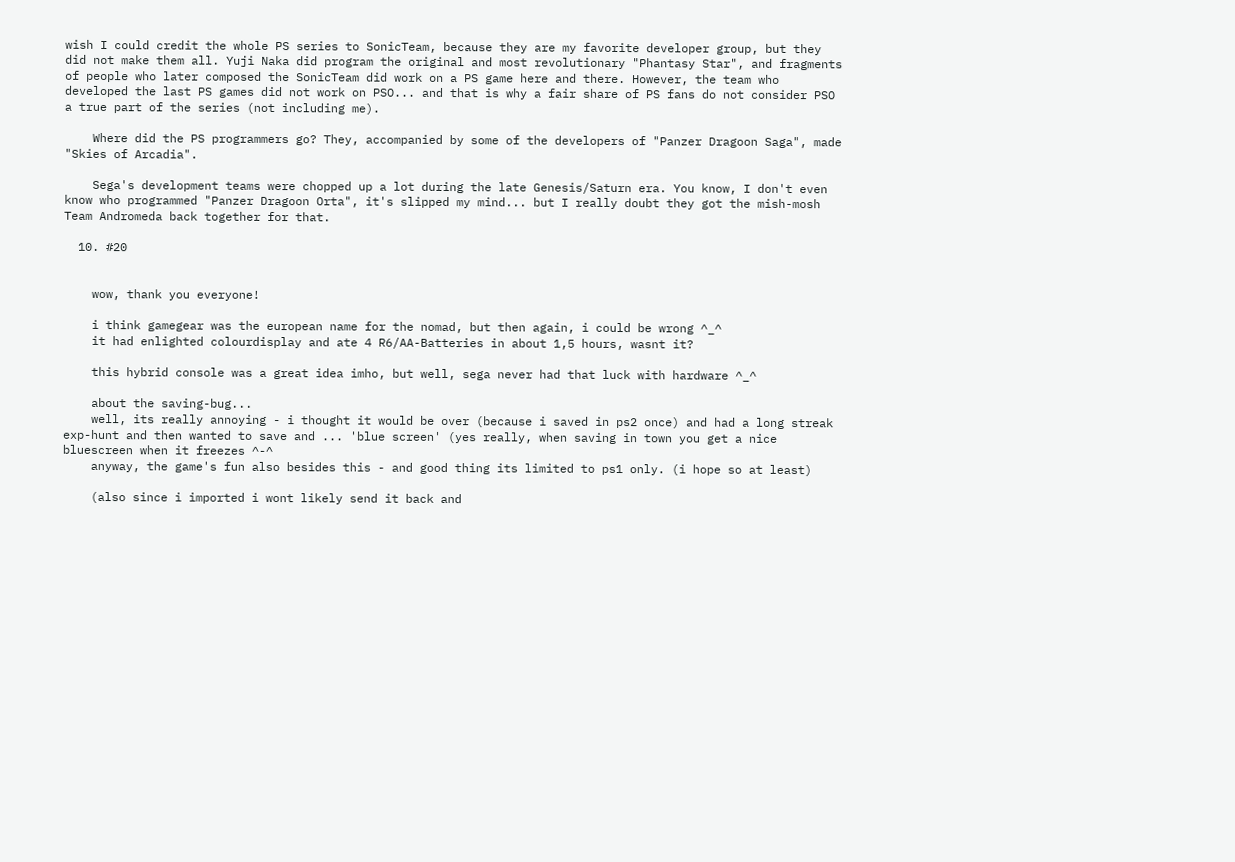wish I could credit the whole PS series to SonicTeam, because they are my favorite developer group, but they did not make them all. Yuji Naka did program the original and most revolutionary "Phantasy Star", and fragments of people who later composed the SonicTeam did work on a PS game here and there. However, the team who developed the last PS games did not work on PSO... and that is why a fair share of PS fans do not consider PSO a true part of the series (not including me).

    Where did the PS programmers go? They, accompanied by some of the developers of "Panzer Dragoon Saga", made "Skies of Arcadia".

    Sega's development teams were chopped up a lot during the late Genesis/Saturn era. You know, I don't even know who programmed "Panzer Dragoon Orta", it's slipped my mind... but I really doubt they got the mish-mosh Team Andromeda back together for that.

  10. #20


    wow, thank you everyone!

    i think gamegear was the european name for the nomad, but then again, i could be wrong ^_^
    it had enlighted colourdisplay and ate 4 R6/AA-Batteries in about 1,5 hours, wasnt it?

    this hybrid console was a great idea imho, but well, sega never had that luck with hardware ^_^

    about the saving-bug...
    well, its really annoying - i thought it would be over (because i saved in ps2 once) and had a long streak exp-hunt and then wanted to save and ... 'blue screen' (yes really, when saving in town you get a nice bluescreen when it freezes ^-^
    anyway, the game's fun also besides this - and good thing its limited to ps1 only. (i hope so at least)

    (also since i imported i wont likely send it back and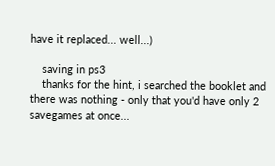have it replaced... well...)

    saving in ps3
    thanks for the hint, i searched the booklet and there was nothing - only that you'd have only 2 savegames at once...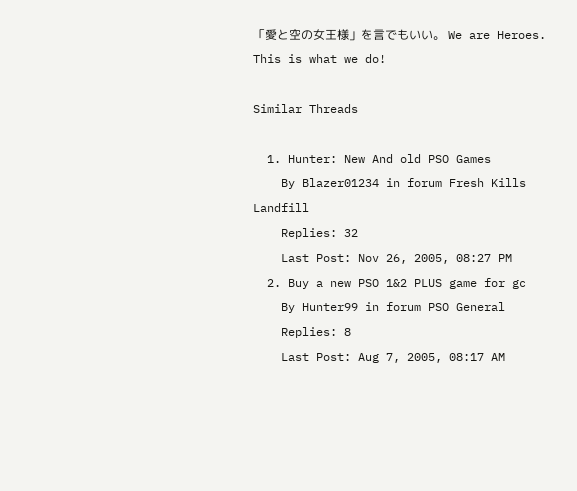「愛と空の女王様」を言でもいい。 We are Heroes. This is what we do!

Similar Threads

  1. Hunter: New And old PSO Games
    By Blazer01234 in forum Fresh Kills Landfill
    Replies: 32
    Last Post: Nov 26, 2005, 08:27 PM
  2. Buy a new PSO 1&2 PLUS game for gc
    By Hunter99 in forum PSO General
    Replies: 8
    Last Post: Aug 7, 2005, 08:17 AM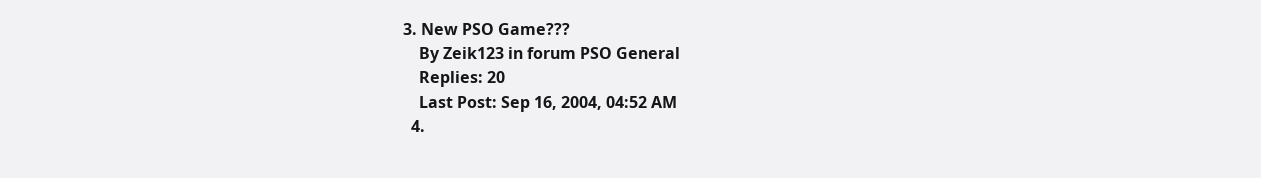3. New PSO Game???
    By Zeik123 in forum PSO General
    Replies: 20
    Last Post: Sep 16, 2004, 04:52 AM
  4.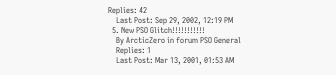Replies: 42
    Last Post: Sep 29, 2002, 12:19 PM
  5. New PSO Glitch!!!!!!!!!!!
    By ArcticZero in forum PSO General
    Replies: 1
    Last Post: Mar 13, 2001, 01:53 AM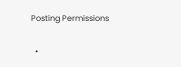Posting Permissions

  •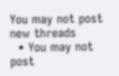You may not post new threads
  • You may not post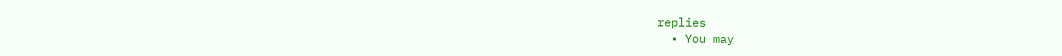replies
  • You may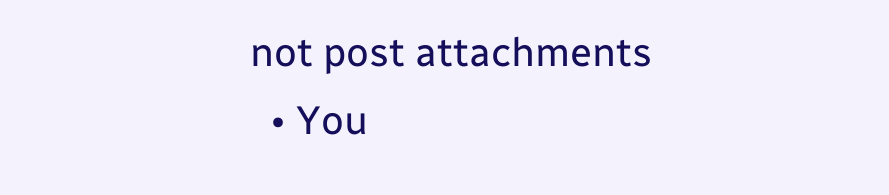not post attachments
  • You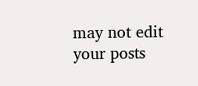may not edit your posts